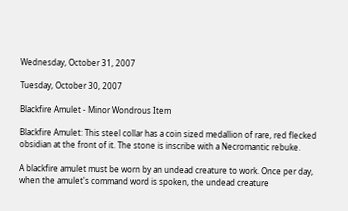Wednesday, October 31, 2007

Tuesday, October 30, 2007

Blackfire Amulet - Minor Wondrous Item

Blackfire Amulet: This steel collar has a coin sized medallion of rare, red flecked obsidian at the front of it. The stone is inscribe with a Necromantic rebuke.

A blackfire amulet must be worn by an undead creature to work. Once per day, when the amulet's command word is spoken, the undead creature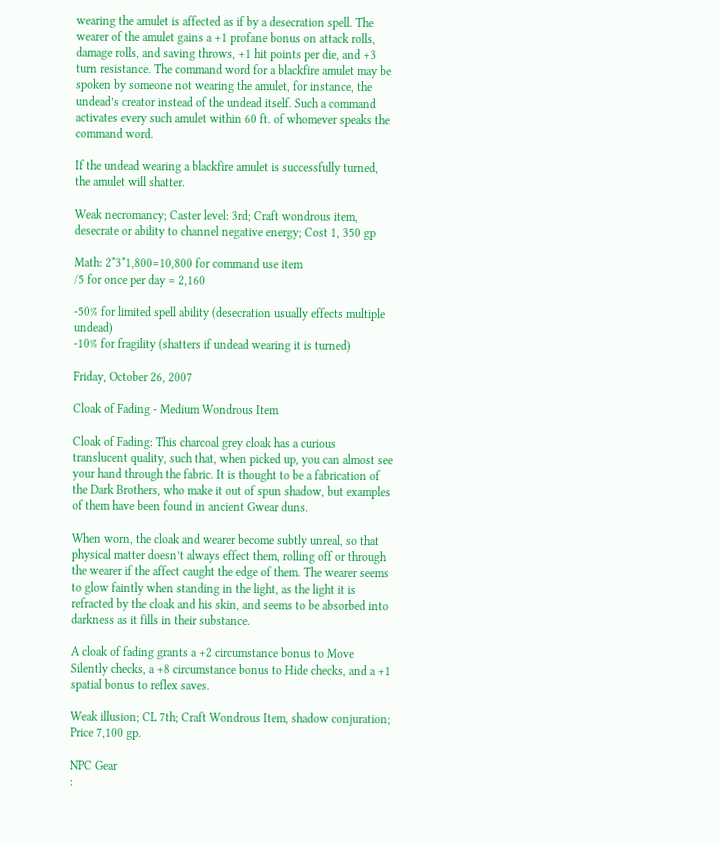wearing the amulet is affected as if by a desecration spell. The wearer of the amulet gains a +1 profane bonus on attack rolls, damage rolls, and saving throws, +1 hit points per die, and +3 turn resistance. The command word for a blackfire amulet may be spoken by someone not wearing the amulet, for instance, the undead’s creator instead of the undead itself. Such a command activates every such amulet within 60 ft. of whomever speaks the command word.

If the undead wearing a blackfire amulet is successfully turned, the amulet will shatter.

Weak necromancy; Caster level: 3rd; Craft wondrous item, desecrate or ability to channel negative energy; Cost 1, 350 gp

Math: 2*3*1,800=10,800 for command use item
/5 for once per day = 2,160

-50% for limited spell ability (desecration usually effects multiple undead)
-10% for fragility (shatters if undead wearing it is turned)

Friday, October 26, 2007

Cloak of Fading - Medium Wondrous Item

Cloak of Fading: This charcoal grey cloak has a curious translucent quality, such that, when picked up, you can almost see your hand through the fabric. It is thought to be a fabrication of the Dark Brothers, who make it out of spun shadow, but examples of them have been found in ancient Gwear duns.

When worn, the cloak and wearer become subtly unreal, so that physical matter doesn’t always effect them, rolling off or through the wearer if the affect caught the edge of them. The wearer seems to glow faintly when standing in the light, as the light it is refracted by the cloak and his skin, and seems to be absorbed into darkness as it fills in their substance.

A cloak of fading grants a +2 circumstance bonus to Move Silently checks, a +8 circumstance bonus to Hide checks, and a +1 spatial bonus to reflex saves.

Weak illusion; CL 7th; Craft Wondrous Item, shadow conjuration; Price 7,100 gp.

NPC Gear
: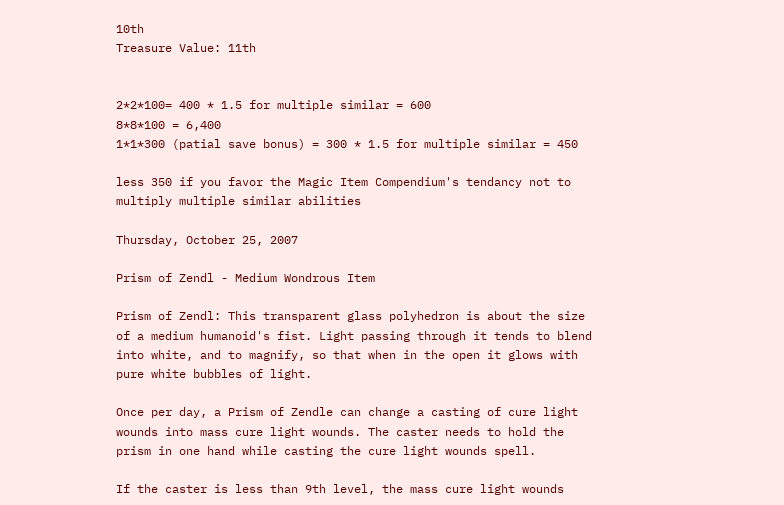10th
Treasure Value: 11th


2*2*100= 400 * 1.5 for multiple similar = 600
8*8*100 = 6,400
1*1*300 (patial save bonus) = 300 * 1.5 for multiple similar = 450

less 350 if you favor the Magic Item Compendium's tendancy not to multiply multiple similar abilities

Thursday, October 25, 2007

Prism of Zendl - Medium Wondrous Item

Prism of Zendl: This transparent glass polyhedron is about the size of a medium humanoid's fist. Light passing through it tends to blend into white, and to magnify, so that when in the open it glows with pure white bubbles of light.

Once per day, a Prism of Zendle can change a casting of cure light wounds into mass cure light wounds. The caster needs to hold the prism in one hand while casting the cure light wounds spell.

If the caster is less than 9th level, the mass cure light wounds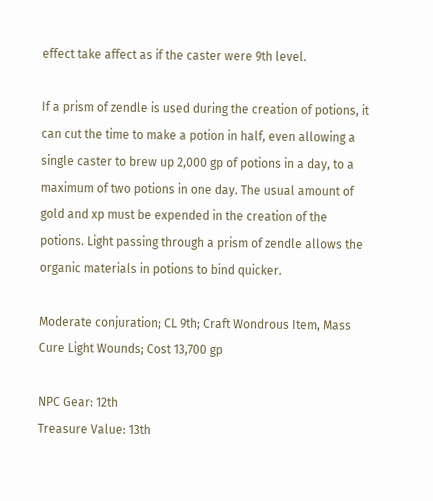effect take affect as if the caster were 9th level.

If a prism of zendle is used during the creation of potions, it can cut the time to make a potion in half, even allowing a single caster to brew up 2,000 gp of potions in a day, to a maximum of two potions in one day. The usual amount of gold and xp must be expended in the creation of the potions. Light passing through a prism of zendle allows the organic materials in potions to bind quicker.

Moderate conjuration; CL 9th; Craft Wondrous Item, Mass Cure Light Wounds; Cost 13,700 gp

NPC Gear: 12th
Treasure Value: 13th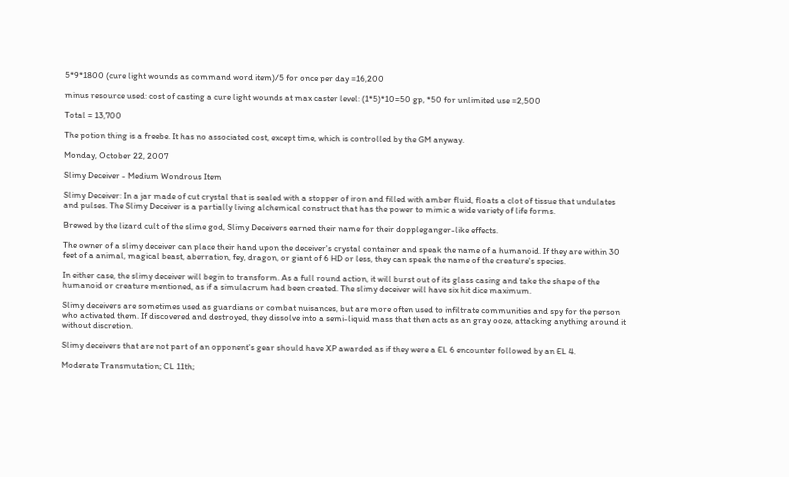5*9*1800 (cure light wounds as command word item)/5 for once per day =16,200

minus resource used: cost of casting a cure light wounds at max caster level: (1*5)*10=50 gp, *50 for unlimited use =2,500

Total = 13,700

The potion thing is a freebe. It has no associated cost, except time, which is controlled by the GM anyway.

Monday, October 22, 2007

Slimy Deceiver - Medium Wondrous Item

Slimy Deceiver: In a jar made of cut crystal that is sealed with a stopper of iron and filled with amber fluid, floats a clot of tissue that undulates and pulses. The Slimy Deceiver is a partially living alchemical construct that has the power to mimic a wide variety of life forms.

Brewed by the lizard cult of the slime god, Slimy Deceivers earned their name for their doppleganger-like effects.

The owner of a slimy deceiver can place their hand upon the deceiver's crystal container and speak the name of a humanoid. If they are within 30 feet of a animal, magical beast, aberration, fey, dragon, or giant of 6 HD or less, they can speak the name of the creature's species.

In either case, the slimy deceiver will begin to transform. As a full round action, it will burst out of its glass casing and take the shape of the humanoid or creature mentioned, as if a simulacrum had been created. The slimy deceiver will have six hit dice maximum.

Slimy deceivers are sometimes used as guardians or combat nuisances, but are more often used to infiltrate communities and spy for the person who activated them. If discovered and destroyed, they dissolve into a semi-liquid mass that then acts as an gray ooze, attacking anything around it without discretion.

Slimy deceivers that are not part of an opponent's gear should have XP awarded as if they were a EL 6 encounter followed by an EL 4.

Moderate Transmutation; CL 11th;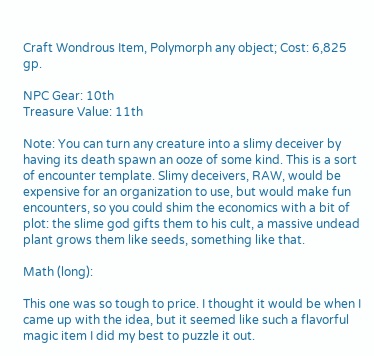Craft Wondrous Item, Polymorph any object; Cost: 6,825 gp.

NPC Gear: 10th
Treasure Value: 11th

Note: You can turn any creature into a slimy deceiver by having its death spawn an ooze of some kind. This is a sort of encounter template. Slimy deceivers, RAW, would be expensive for an organization to use, but would make fun encounters, so you could shim the economics with a bit of plot: the slime god gifts them to his cult, a massive undead plant grows them like seeds, something like that.

Math (long):

This one was so tough to price. I thought it would be when I came up with the idea, but it seemed like such a flavorful magic item I did my best to puzzle it out.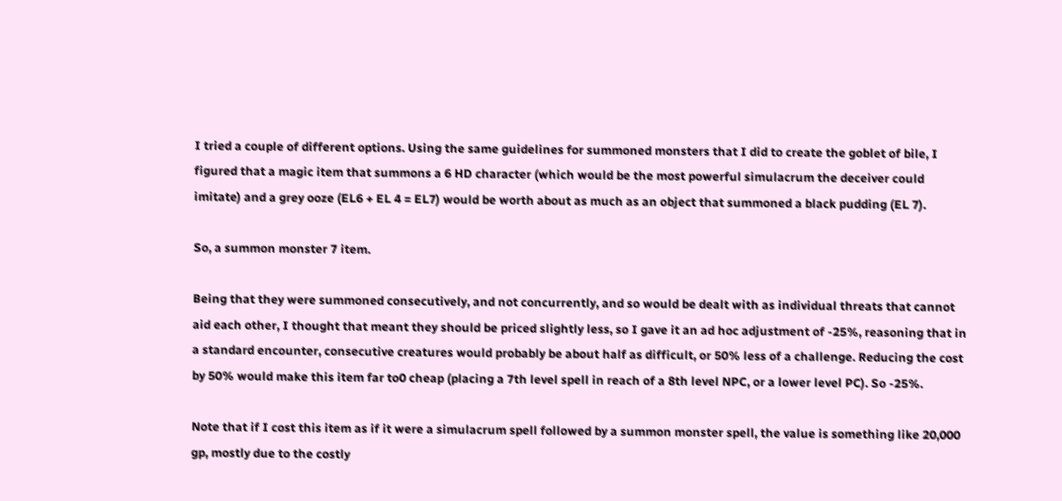I tried a couple of different options. Using the same guidelines for summoned monsters that I did to create the goblet of bile, I figured that a magic item that summons a 6 HD character (which would be the most powerful simulacrum the deceiver could imitate) and a grey ooze (EL6 + EL 4 = EL7) would be worth about as much as an object that summoned a black pudding (EL 7).

So, a summon monster 7 item.

Being that they were summoned consecutively, and not concurrently, and so would be dealt with as individual threats that cannot aid each other, I thought that meant they should be priced slightly less, so I gave it an ad hoc adjustment of -25%, reasoning that in a standard encounter, consecutive creatures would probably be about half as difficult, or 50% less of a challenge. Reducing the cost by 50% would make this item far to0 cheap (placing a 7th level spell in reach of a 8th level NPC, or a lower level PC). So -25%.

Note that if I cost this item as if it were a simulacrum spell followed by a summon monster spell, the value is something like 20,000 gp, mostly due to the costly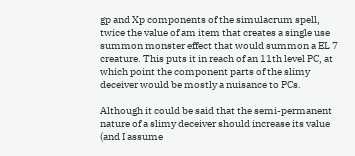gp and Xp components of the simulacrum spell, twice the value of am item that creates a single use summon monster effect that would summon a EL 7 creature. This puts it in reach of an 11th level PC, at which point the component parts of the slimy deceiver would be mostly a nuisance to PCs.

Although it could be said that the semi-permanent nature of a slimy deceiver should increase its value (and I assume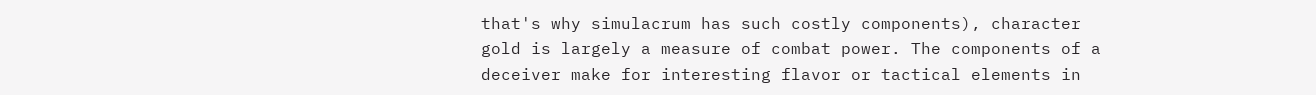that's why simulacrum has such costly components), character gold is largely a measure of combat power. The components of a deceiver make for interesting flavor or tactical elements in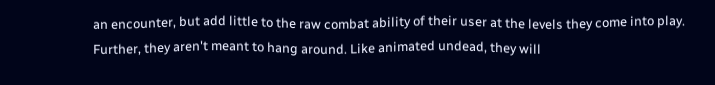an encounter, but add little to the raw combat ability of their user at the levels they come into play. Further, they aren't meant to hang around. Like animated undead, they will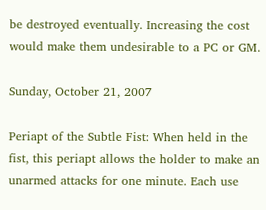be destroyed eventually. Increasing the cost would make them undesirable to a PC or GM.

Sunday, October 21, 2007

Periapt of the Subtle Fist: When held in the fist, this periapt allows the holder to make an unarmed attacks for one minute. Each use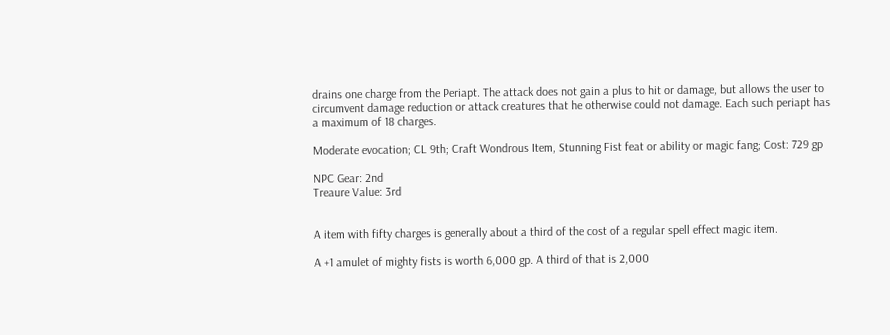drains one charge from the Periapt. The attack does not gain a plus to hit or damage, but allows the user to circumvent damage reduction or attack creatures that he otherwise could not damage. Each such periapt has a maximum of 18 charges.

Moderate evocation; CL 9th; Craft Wondrous Item, Stunning Fist feat or ability or magic fang; Cost: 729 gp

NPC Gear: 2nd
Treaure Value: 3rd


A item with fifty charges is generally about a third of the cost of a regular spell effect magic item.

A +1 amulet of mighty fists is worth 6,000 gp. A third of that is 2,000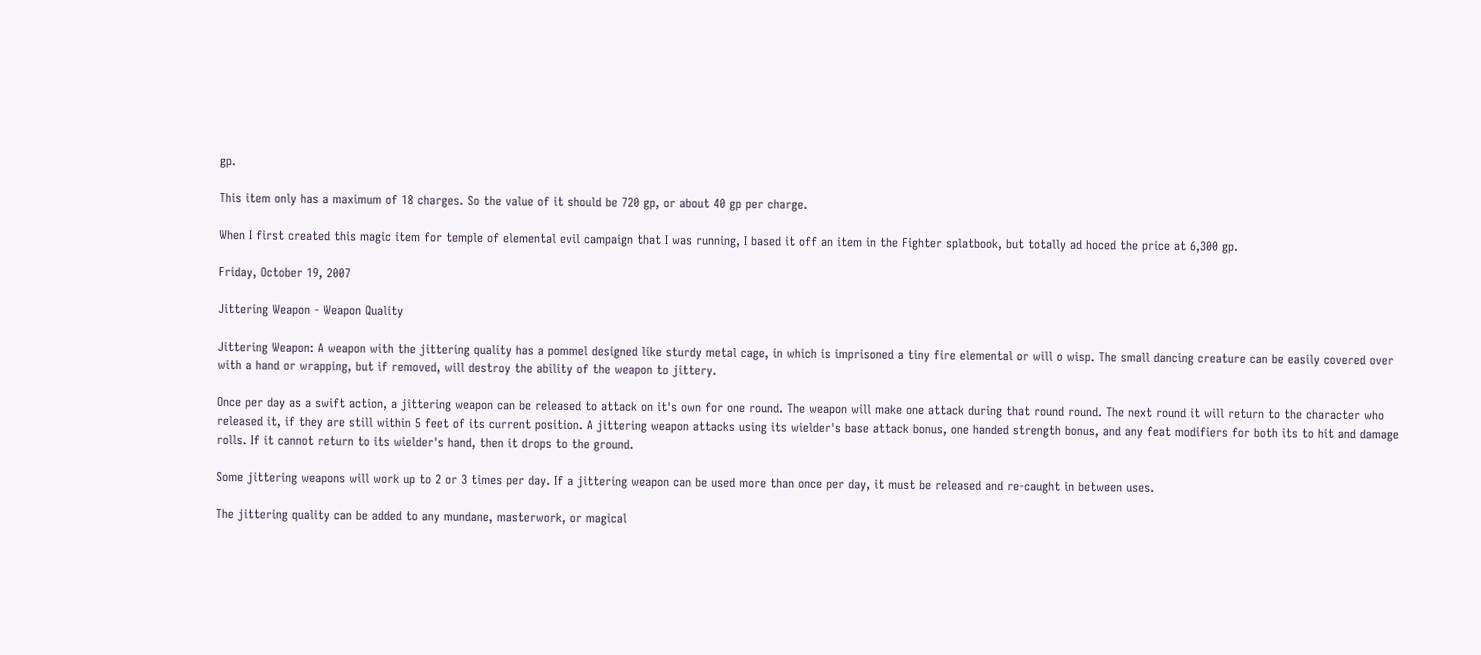gp.

This item only has a maximum of 18 charges. So the value of it should be 720 gp, or about 40 gp per charge.

When I first created this magic item for temple of elemental evil campaign that I was running, I based it off an item in the Fighter splatbook, but totally ad hoced the price at 6,300 gp.

Friday, October 19, 2007

Jittering Weapon - Weapon Quality

Jittering Weapon: A weapon with the jittering quality has a pommel designed like sturdy metal cage, in which is imprisoned a tiny fire elemental or will o wisp. The small dancing creature can be easily covered over with a hand or wrapping, but if removed, will destroy the ability of the weapon to jittery.

Once per day as a swift action, a jittering weapon can be released to attack on it's own for one round. The weapon will make one attack during that round round. The next round it will return to the character who released it, if they are still within 5 feet of its current position. A jittering weapon attacks using its wielder's base attack bonus, one handed strength bonus, and any feat modifiers for both its to hit and damage rolls. If it cannot return to its wielder's hand, then it drops to the ground.

Some jittering weapons will work up to 2 or 3 times per day. If a jittering weapon can be used more than once per day, it must be released and re-caught in between uses.

The jittering quality can be added to any mundane, masterwork, or magical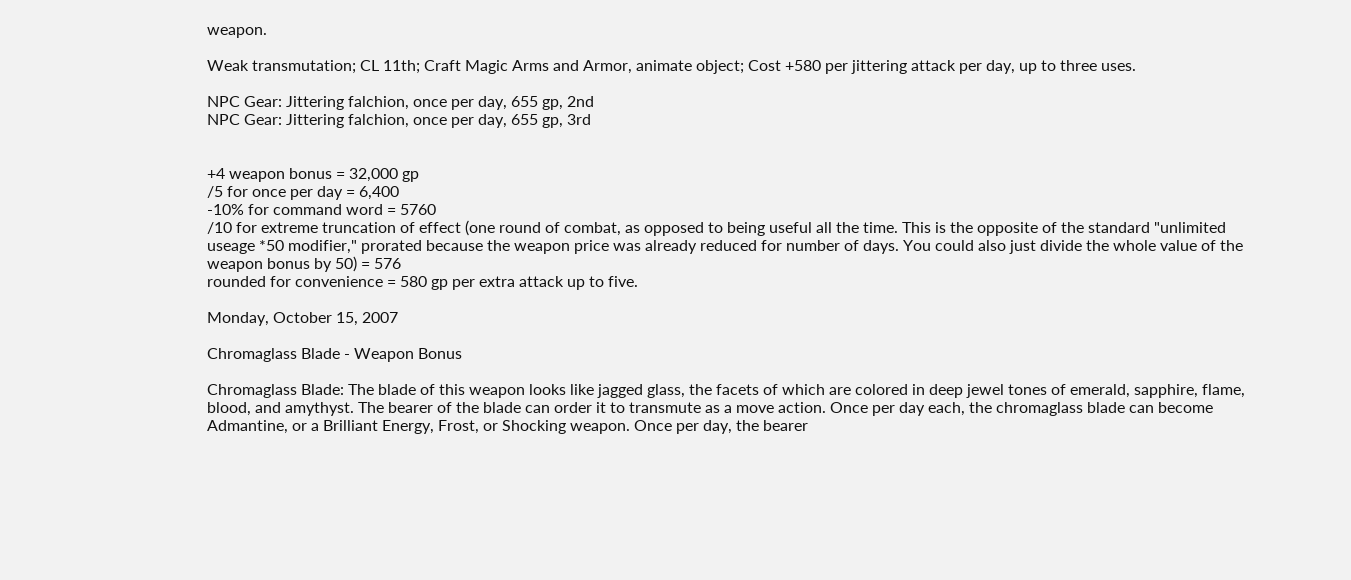weapon.

Weak transmutation; CL 11th; Craft Magic Arms and Armor, animate object; Cost +580 per jittering attack per day, up to three uses.

NPC Gear: Jittering falchion, once per day, 655 gp, 2nd
NPC Gear: Jittering falchion, once per day, 655 gp, 3rd


+4 weapon bonus = 32,000 gp
/5 for once per day = 6,400
-10% for command word = 5760
/10 for extreme truncation of effect (one round of combat, as opposed to being useful all the time. This is the opposite of the standard "unlimited useage *50 modifier," prorated because the weapon price was already reduced for number of days. You could also just divide the whole value of the weapon bonus by 50) = 576
rounded for convenience = 580 gp per extra attack up to five.

Monday, October 15, 2007

Chromaglass Blade - Weapon Bonus

Chromaglass Blade: The blade of this weapon looks like jagged glass, the facets of which are colored in deep jewel tones of emerald, sapphire, flame, blood, and amythyst. The bearer of the blade can order it to transmute as a move action. Once per day each, the chromaglass blade can become Admantine, or a Brilliant Energy, Frost, or Shocking weapon. Once per day, the bearer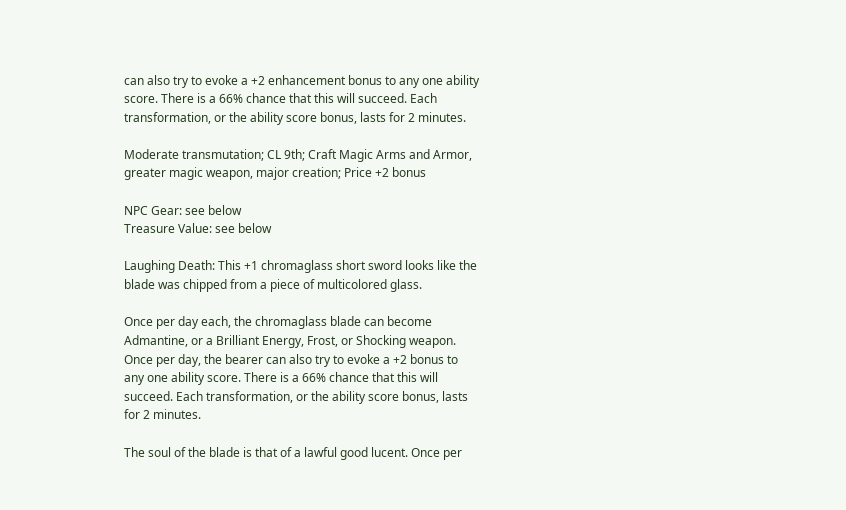can also try to evoke a +2 enhancement bonus to any one ability score. There is a 66% chance that this will succeed. Each transformation, or the ability score bonus, lasts for 2 minutes.

Moderate transmutation; CL 9th; Craft Magic Arms and Armor, greater magic weapon, major creation; Price +2 bonus

NPC Gear: see below
Treasure Value: see below

Laughing Death: This +1 chromaglass short sword looks like the blade was chipped from a piece of multicolored glass.

Once per day each, the chromaglass blade can become Admantine, or a Brilliant Energy, Frost, or Shocking weapon. Once per day, the bearer can also try to evoke a +2 bonus to any one ability score. There is a 66% chance that this will succeed. Each transformation, or the ability score bonus, lasts for 2 minutes.

The soul of the blade is that of a lawful good lucent. Once per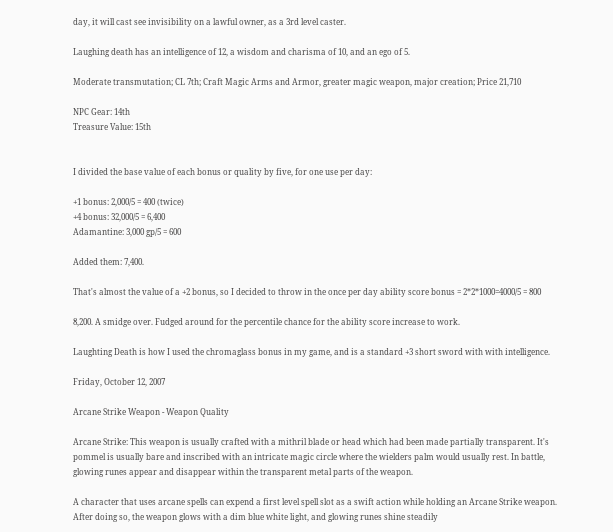day, it will cast see invisibility on a lawful owner, as a 3rd level caster.

Laughing death has an intelligence of 12, a wisdom and charisma of 10, and an ego of 5.

Moderate transmutation; CL 7th; Craft Magic Arms and Armor, greater magic weapon, major creation; Price 21,710

NPC Gear: 14th
Treasure Value: 15th


I divided the base value of each bonus or quality by five, for one use per day:

+1 bonus: 2,000/5 = 400 (twice)
+4 bonus: 32,000/5 = 6,400
Adamantine: 3,000 gp/5 = 600

Added them: 7,400.

That's almost the value of a +2 bonus, so I decided to throw in the once per day ability score bonus = 2*2*1000=4000/5 = 800

8,200. A smidge over. Fudged around for the percentile chance for the ability score increase to work.

Laughting Death is how I used the chromaglass bonus in my game, and is a standard +3 short sword with with intelligence.

Friday, October 12, 2007

Arcane Strike Weapon - Weapon Quality

Arcane Strike: This weapon is usually crafted with a mithril blade or head which had been made partially transparent. It's pommel is usually bare and inscribed with an intricate magic circle where the wielders palm would usually rest. In battle, glowing runes appear and disappear within the transparent metal parts of the weapon.

A character that uses arcane spells can expend a first level spell slot as a swift action while holding an Arcane Strike weapon. After doing so, the weapon glows with a dim blue white light, and glowing runes shine steadily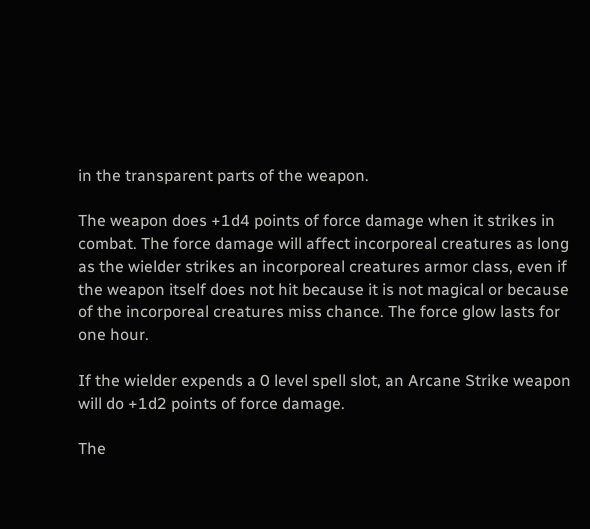in the transparent parts of the weapon.

The weapon does +1d4 points of force damage when it strikes in combat. The force damage will affect incorporeal creatures as long as the wielder strikes an incorporeal creatures armor class, even if the weapon itself does not hit because it is not magical or because of the incorporeal creatures miss chance. The force glow lasts for one hour.

If the wielder expends a 0 level spell slot, an Arcane Strike weapon will do +1d2 points of force damage.

The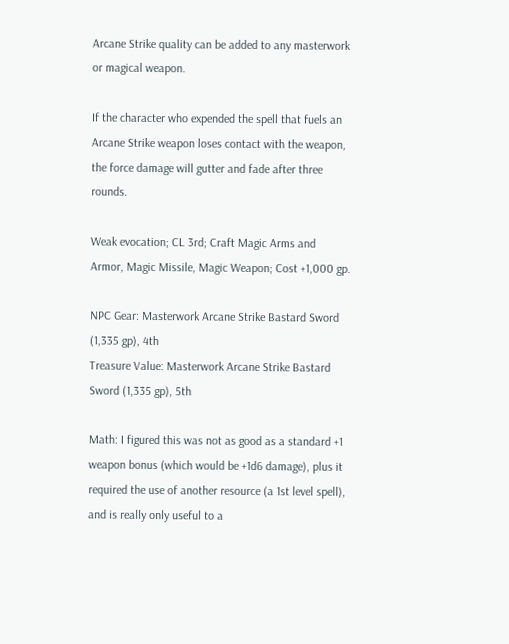Arcane Strike quality can be added to any masterwork or magical weapon.

If the character who expended the spell that fuels an Arcane Strike weapon loses contact with the weapon, the force damage will gutter and fade after three rounds.

Weak evocation; CL 3rd; Craft Magic Arms and Armor, Magic Missile, Magic Weapon; Cost +1,000 gp.

NPC Gear: Masterwork Arcane Strike Bastard Sword (1,335 gp), 4th
Treasure Value: Masterwork Arcane Strike Bastard Sword (1,335 gp), 5th

Math: I figured this was not as good as a standard +1 weapon bonus (which would be +1d6 damage), plus it required the use of another resource (a 1st level spell), and is really only useful to a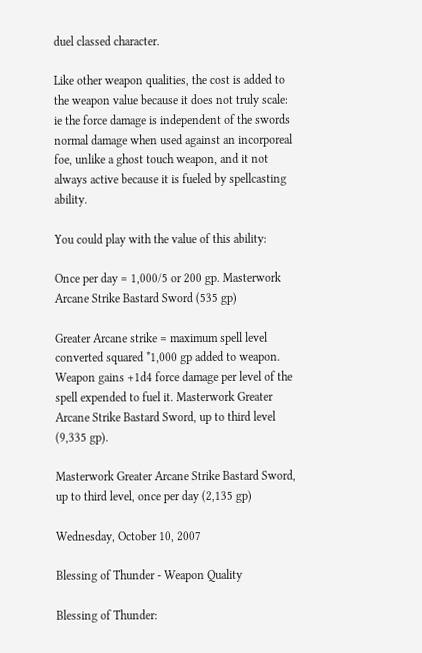duel classed character.

Like other weapon qualities, the cost is added to the weapon value because it does not truly scale: ie the force damage is independent of the swords normal damage when used against an incorporeal foe, unlike a ghost touch weapon, and it not always active because it is fueled by spellcasting ability.

You could play with the value of this ability:

Once per day = 1,000/5 or 200 gp. Masterwork Arcane Strike Bastard Sword (535 gp)

Greater Arcane strike = maximum spell level converted squared *1,000 gp added to weapon. Weapon gains +1d4 force damage per level of the spell expended to fuel it. Masterwork Greater Arcane Strike Bastard Sword, up to third level (9,335 gp).

Masterwork Greater Arcane Strike Bastard Sword, up to third level, once per day (2,135 gp)

Wednesday, October 10, 2007

Blessing of Thunder - Weapon Quality

Blessing of Thunder: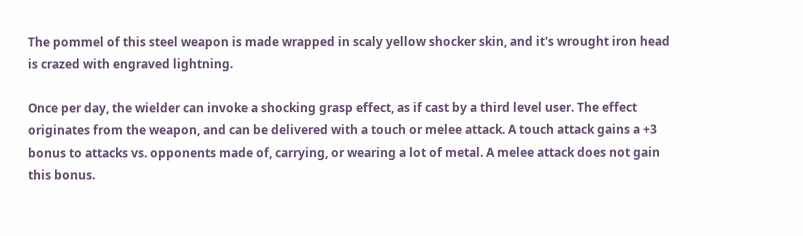The pommel of this steel weapon is made wrapped in scaly yellow shocker skin, and it's wrought iron head is crazed with engraved lightning.

Once per day, the wielder can invoke a shocking grasp effect, as if cast by a third level user. The effect originates from the weapon, and can be delivered with a touch or melee attack. A touch attack gains a +3 bonus to attacks vs. opponents made of, carrying, or wearing a lot of metal. A melee attack does not gain this bonus.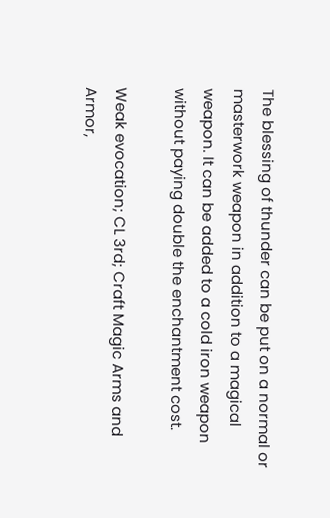The blessing of thunder can be put on a normal or masterwork weapon in addition to a magical weapon. It can be added to a cold iron weapon without paying double the enchantment cost.

Weak evocation; CL 3rd; Craft Magic Arms and Armor,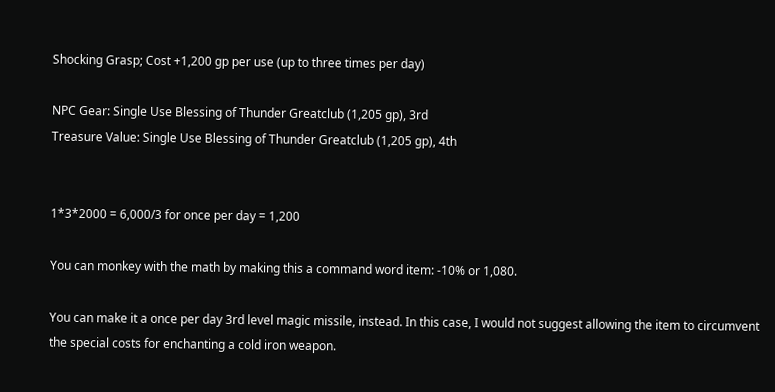Shocking Grasp; Cost +1,200 gp per use (up to three times per day)

NPC Gear: Single Use Blessing of Thunder Greatclub (1,205 gp), 3rd
Treasure Value: Single Use Blessing of Thunder Greatclub (1,205 gp), 4th


1*3*2000 = 6,000/3 for once per day = 1,200

You can monkey with the math by making this a command word item: -10% or 1,080.

You can make it a once per day 3rd level magic missile, instead. In this case, I would not suggest allowing the item to circumvent the special costs for enchanting a cold iron weapon.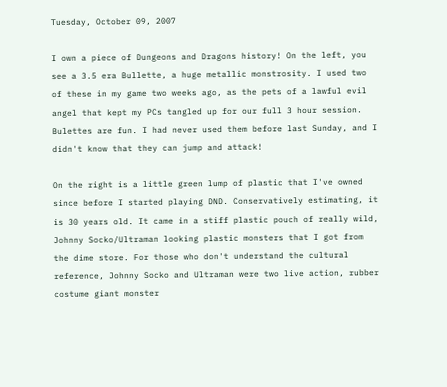Tuesday, October 09, 2007

I own a piece of Dungeons and Dragons history! On the left, you see a 3.5 era Bullette, a huge metallic monstrosity. I used two of these in my game two weeks ago, as the pets of a lawful evil angel that kept my PCs tangled up for our full 3 hour session. Bulettes are fun. I had never used them before last Sunday, and I didn't know that they can jump and attack!

On the right is a little green lump of plastic that I've owned since before I started playing DND. Conservatively estimating, it is 30 years old. It came in a stiff plastic pouch of really wild, Johnny Socko/Ultraman looking plastic monsters that I got from the dime store. For those who don't understand the cultural reference, Johnny Socko and Ultraman were two live action, rubber costume giant monster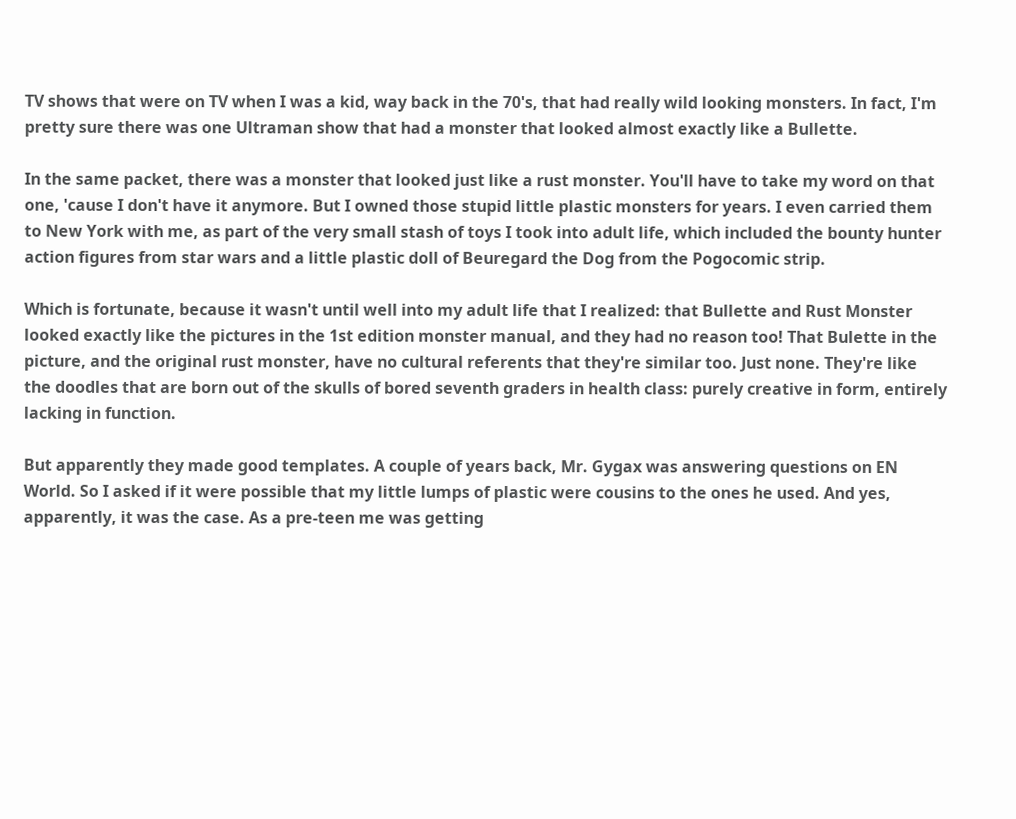TV shows that were on TV when I was a kid, way back in the 70's, that had really wild looking monsters. In fact, I'm pretty sure there was one Ultraman show that had a monster that looked almost exactly like a Bullette.

In the same packet, there was a monster that looked just like a rust monster. You'll have to take my word on that one, 'cause I don't have it anymore. But I owned those stupid little plastic monsters for years. I even carried them to New York with me, as part of the very small stash of toys I took into adult life, which included the bounty hunter action figures from star wars and a little plastic doll of Beuregard the Dog from the Pogocomic strip.

Which is fortunate, because it wasn't until well into my adult life that I realized: that Bullette and Rust Monster looked exactly like the pictures in the 1st edition monster manual, and they had no reason too! That Bulette in the picture, and the original rust monster, have no cultural referents that they're similar too. Just none. They're like the doodles that are born out of the skulls of bored seventh graders in health class: purely creative in form, entirely lacking in function.

But apparently they made good templates. A couple of years back, Mr. Gygax was answering questions on EN World. So I asked if it were possible that my little lumps of plastic were cousins to the ones he used. And yes, apparently, it was the case. As a pre-teen me was getting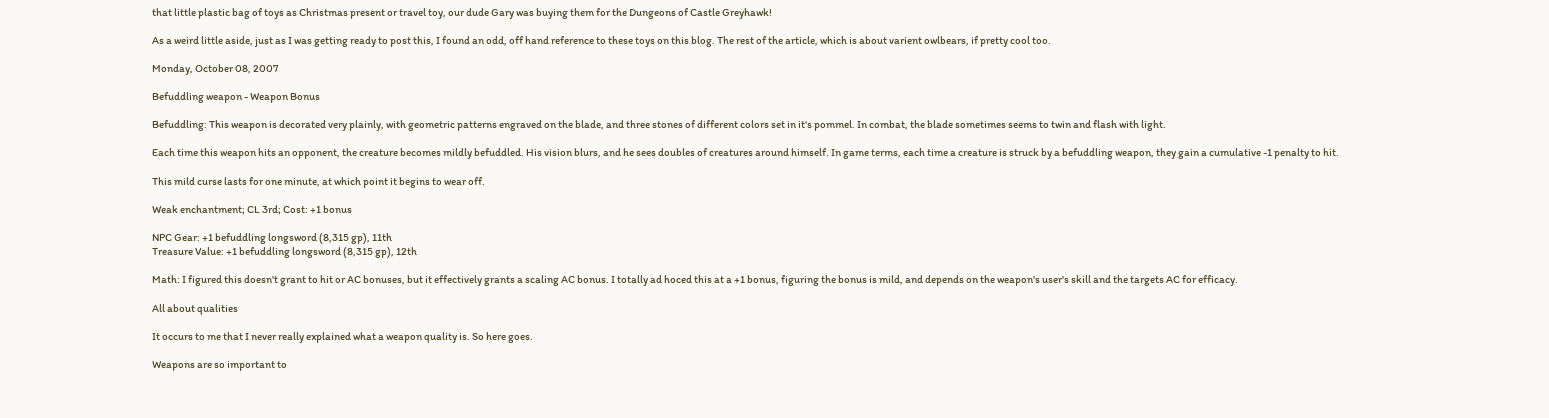that little plastic bag of toys as Christmas present or travel toy, our dude Gary was buying them for the Dungeons of Castle Greyhawk!

As a weird little aside, just as I was getting ready to post this, I found an odd, off hand reference to these toys on this blog. The rest of the article, which is about varient owlbears, if pretty cool too.

Monday, October 08, 2007

Befuddling weapon - Weapon Bonus

Befuddling: This weapon is decorated very plainly, with geometric patterns engraved on the blade, and three stones of different colors set in it's pommel. In combat, the blade sometimes seems to twin and flash with light.

Each time this weapon hits an opponent, the creature becomes mildly befuddled. His vision blurs, and he sees doubles of creatures around himself. In game terms, each time a creature is struck by a befuddling weapon, they gain a cumulative -1 penalty to hit.

This mild curse lasts for one minute, at which point it begins to wear off.

Weak enchantment; CL 3rd; Cost: +1 bonus

NPC Gear: +1 befuddling longsword (8,315 gp), 11th
Treasure Value: +1 befuddling longsword (8,315 gp), 12th

Math: I figured this doesn't grant to hit or AC bonuses, but it effectively grants a scaling AC bonus. I totally ad hoced this at a +1 bonus, figuring the bonus is mild, and depends on the weapon's user's skill and the targets AC for efficacy.

All about qualities

It occurs to me that I never really explained what a weapon quality is. So here goes.

Weapons are so important to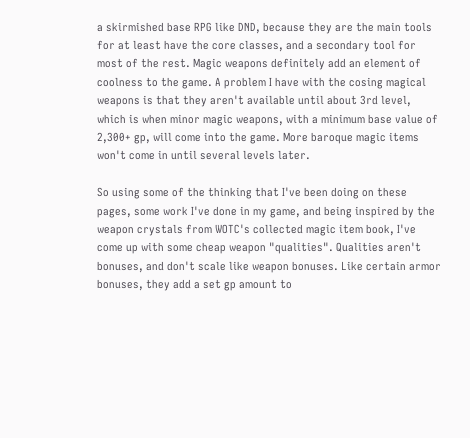a skirmished base RPG like DND, because they are the main tools for at least have the core classes, and a secondary tool for most of the rest. Magic weapons definitely add an element of coolness to the game. A problem I have with the cosing magical weapons is that they aren't available until about 3rd level, which is when minor magic weapons, with a minimum base value of 2,300+ gp, will come into the game. More baroque magic items won't come in until several levels later.

So using some of the thinking that I've been doing on these pages, some work I've done in my game, and being inspired by the weapon crystals from WOTC's collected magic item book, I've come up with some cheap weapon "qualities". Qualities aren't bonuses, and don't scale like weapon bonuses. Like certain armor bonuses, they add a set gp amount to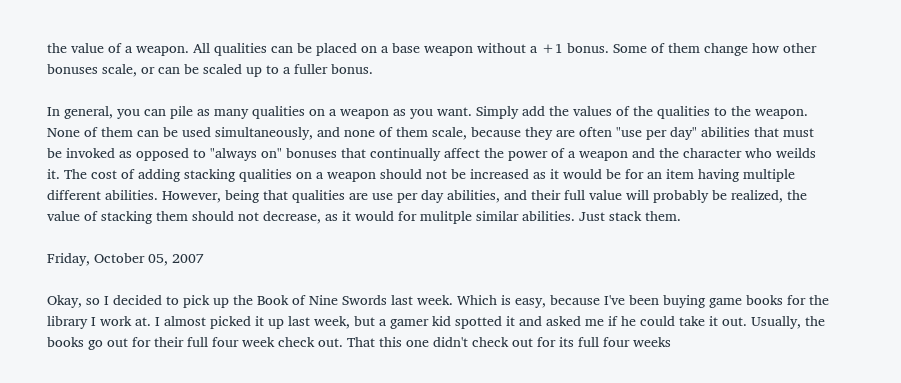the value of a weapon. All qualities can be placed on a base weapon without a +1 bonus. Some of them change how other bonuses scale, or can be scaled up to a fuller bonus.

In general, you can pile as many qualities on a weapon as you want. Simply add the values of the qualities to the weapon. None of them can be used simultaneously, and none of them scale, because they are often "use per day" abilities that must be invoked as opposed to "always on" bonuses that continually affect the power of a weapon and the character who weilds it. The cost of adding stacking qualities on a weapon should not be increased as it would be for an item having multiple different abilities. However, being that qualities are use per day abilities, and their full value will probably be realized, the value of stacking them should not decrease, as it would for mulitple similar abilities. Just stack them.

Friday, October 05, 2007

Okay, so I decided to pick up the Book of Nine Swords last week. Which is easy, because I've been buying game books for the library I work at. I almost picked it up last week, but a gamer kid spotted it and asked me if he could take it out. Usually, the books go out for their full four week check out. That this one didn't check out for its full four weeks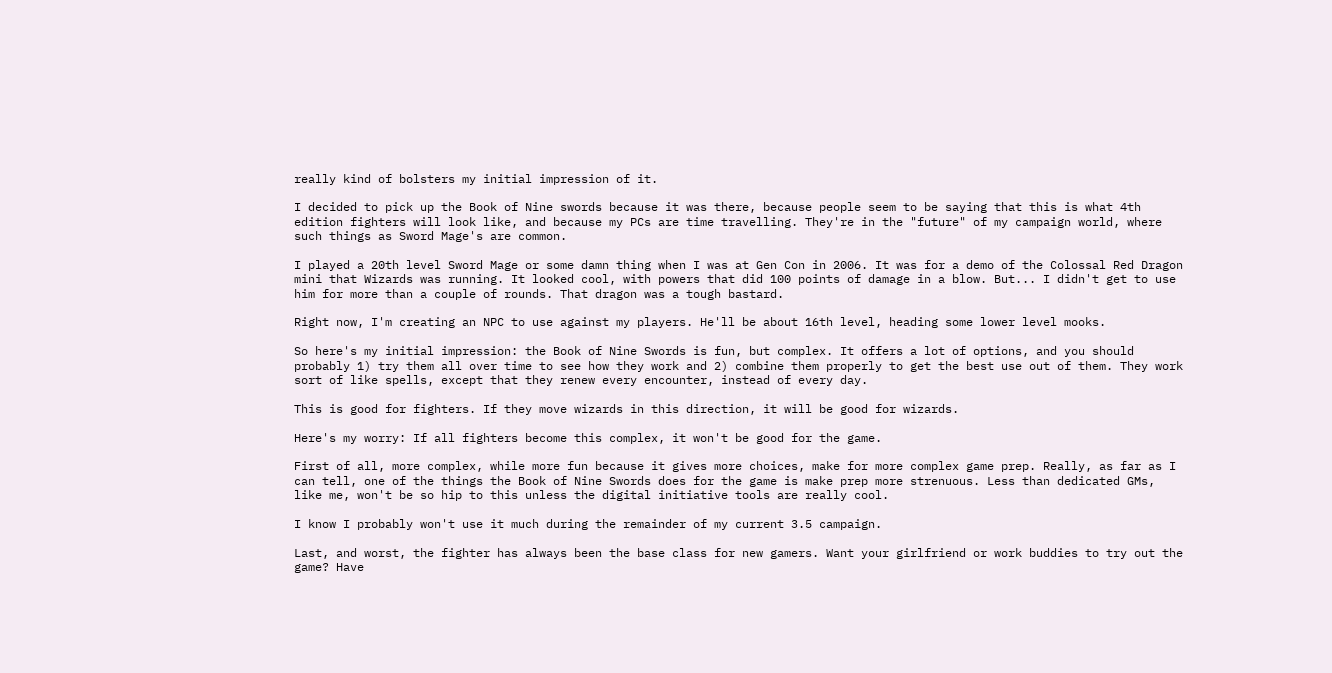really kind of bolsters my initial impression of it.

I decided to pick up the Book of Nine swords because it was there, because people seem to be saying that this is what 4th edition fighters will look like, and because my PCs are time travelling. They're in the "future" of my campaign world, where such things as Sword Mage's are common.

I played a 20th level Sword Mage or some damn thing when I was at Gen Con in 2006. It was for a demo of the Colossal Red Dragon mini that Wizards was running. It looked cool, with powers that did 100 points of damage in a blow. But... I didn't get to use him for more than a couple of rounds. That dragon was a tough bastard.

Right now, I'm creating an NPC to use against my players. He'll be about 16th level, heading some lower level mooks.

So here's my initial impression: the Book of Nine Swords is fun, but complex. It offers a lot of options, and you should probably 1) try them all over time to see how they work and 2) combine them properly to get the best use out of them. They work sort of like spells, except that they renew every encounter, instead of every day.

This is good for fighters. If they move wizards in this direction, it will be good for wizards.

Here's my worry: If all fighters become this complex, it won't be good for the game.

First of all, more complex, while more fun because it gives more choices, make for more complex game prep. Really, as far as I can tell, one of the things the Book of Nine Swords does for the game is make prep more strenuous. Less than dedicated GMs, like me, won't be so hip to this unless the digital initiative tools are really cool.

I know I probably won't use it much during the remainder of my current 3.5 campaign.

Last, and worst, the fighter has always been the base class for new gamers. Want your girlfriend or work buddies to try out the game? Have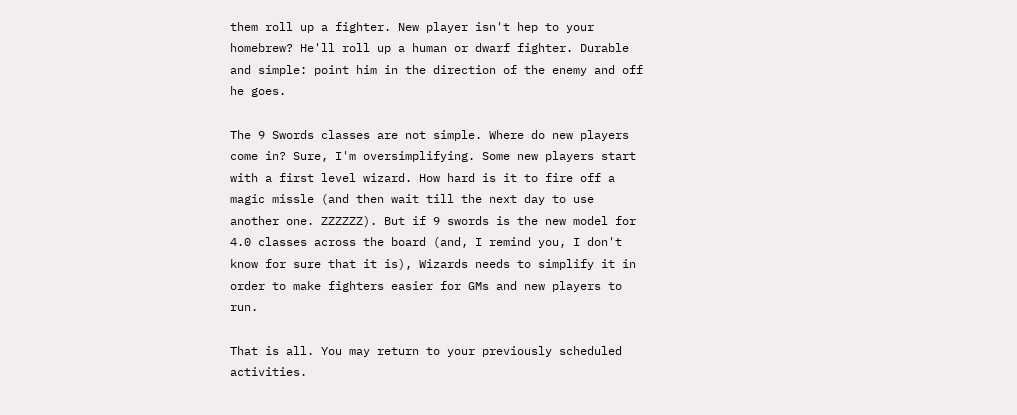them roll up a fighter. New player isn't hep to your homebrew? He'll roll up a human or dwarf fighter. Durable and simple: point him in the direction of the enemy and off he goes.

The 9 Swords classes are not simple. Where do new players come in? Sure, I'm oversimplifying. Some new players start with a first level wizard. How hard is it to fire off a magic missle (and then wait till the next day to use another one. ZZZZZZ). But if 9 swords is the new model for 4.0 classes across the board (and, I remind you, I don't know for sure that it is), Wizards needs to simplify it in order to make fighters easier for GMs and new players to run.

That is all. You may return to your previously scheduled activities.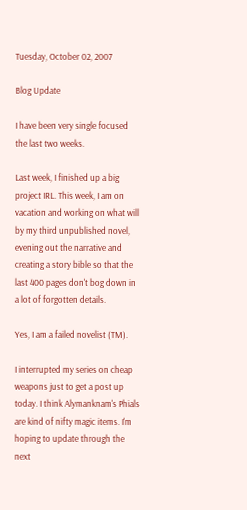Tuesday, October 02, 2007

Blog Update

I have been very single focused the last two weeks.

Last week, I finished up a big project IRL. This week, I am on vacation and working on what will by my third unpublished novel, evening out the narrative and creating a story bible so that the last 400 pages don't bog down in a lot of forgotten details.

Yes, I am a failed novelist (TM).

I interrupted my series on cheap weapons just to get a post up today. I think Alymanknam's Phials are kind of nifty magic items. I'm hoping to update through the next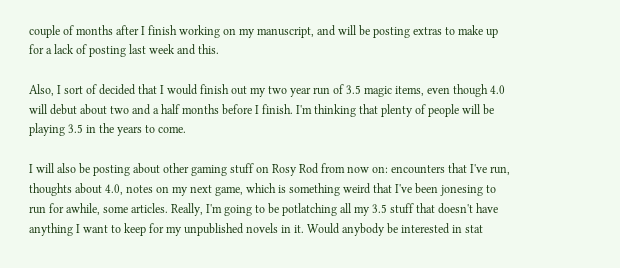couple of months after I finish working on my manuscript, and will be posting extras to make up for a lack of posting last week and this.

Also, I sort of decided that I would finish out my two year run of 3.5 magic items, even though 4.0 will debut about two and a half months before I finish. I'm thinking that plenty of people will be playing 3.5 in the years to come.

I will also be posting about other gaming stuff on Rosy Rod from now on: encounters that I've run, thoughts about 4.0, notes on my next game, which is something weird that I've been jonesing to run for awhile, some articles. Really, I'm going to be potlatching all my 3.5 stuff that doesn't have anything I want to keep for my unpublished novels in it. Would anybody be interested in stat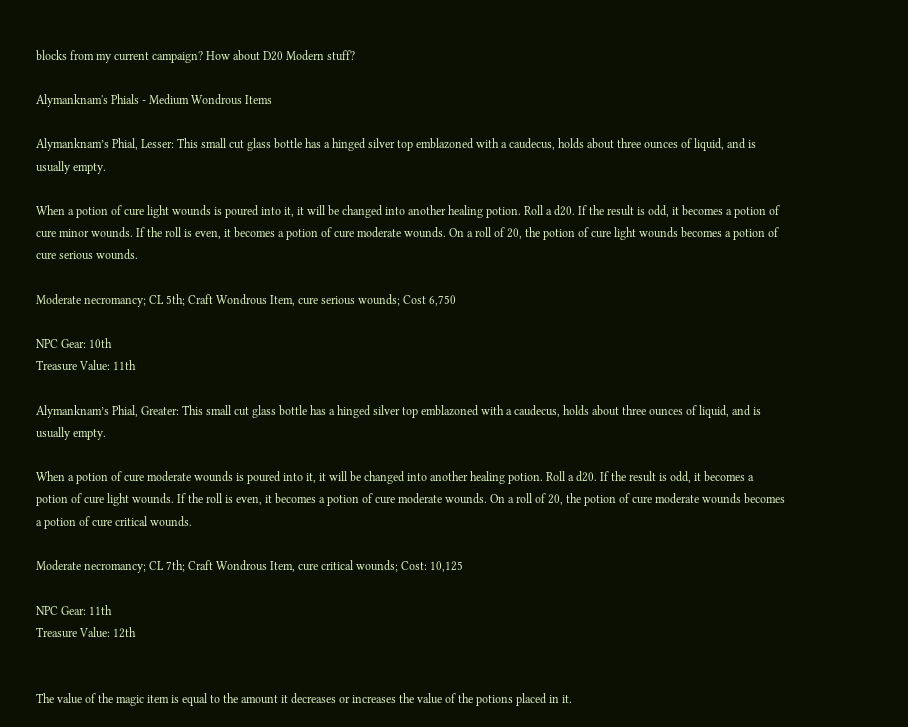blocks from my current campaign? How about D20 Modern stuff?

Alymanknam's Phials - Medium Wondrous Items

Alymanknam’s Phial, Lesser: This small cut glass bottle has a hinged silver top emblazoned with a caudecus, holds about three ounces of liquid, and is usually empty.

When a potion of cure light wounds is poured into it, it will be changed into another healing potion. Roll a d20. If the result is odd, it becomes a potion of cure minor wounds. If the roll is even, it becomes a potion of cure moderate wounds. On a roll of 20, the potion of cure light wounds becomes a potion of cure serious wounds.

Moderate necromancy; CL 5th; Craft Wondrous Item, cure serious wounds; Cost 6,750

NPC Gear: 10th
Treasure Value: 11th

Alymanknam’s Phial, Greater: This small cut glass bottle has a hinged silver top emblazoned with a caudecus, holds about three ounces of liquid, and is usually empty.

When a potion of cure moderate wounds is poured into it, it will be changed into another healing potion. Roll a d20. If the result is odd, it becomes a potion of cure light wounds. If the roll is even, it becomes a potion of cure moderate wounds. On a roll of 20, the potion of cure moderate wounds becomes a potion of cure critical wounds.

Moderate necromancy; CL 7th; Craft Wondrous Item, cure critical wounds; Cost: 10,125

NPC Gear: 11th
Treasure Value: 12th


The value of the magic item is equal to the amount it decreases or increases the value of the potions placed in it.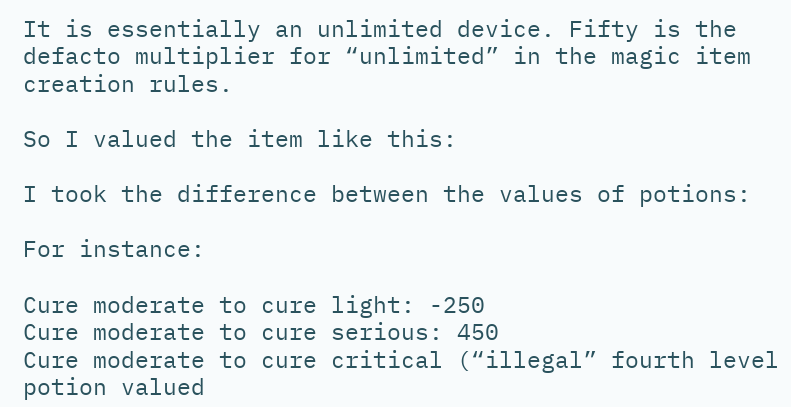It is essentially an unlimited device. Fifty is the defacto multiplier for “unlimited” in the magic item creation rules.

So I valued the item like this:

I took the difference between the values of potions:

For instance:

Cure moderate to cure light: -250
Cure moderate to cure serious: 450
Cure moderate to cure critical (“illegal” fourth level potion valued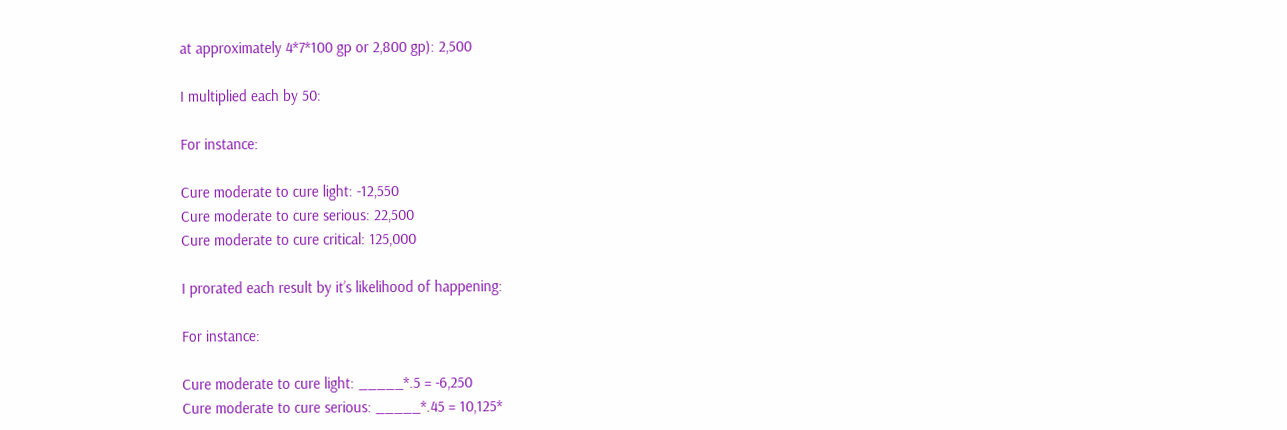at approximately 4*7*100 gp or 2,800 gp): 2,500

I multiplied each by 50:

For instance:

Cure moderate to cure light: -12,550
Cure moderate to cure serious: 22,500
Cure moderate to cure critical: 125,000

I prorated each result by it’s likelihood of happening:

For instance:

Cure moderate to cure light: _____*.5 = -6,250
Cure moderate to cure serious: _____*.45 = 10,125*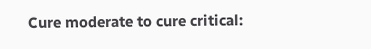Cure moderate to cure critical: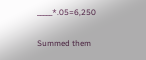_____*.05=6,250

Summed them